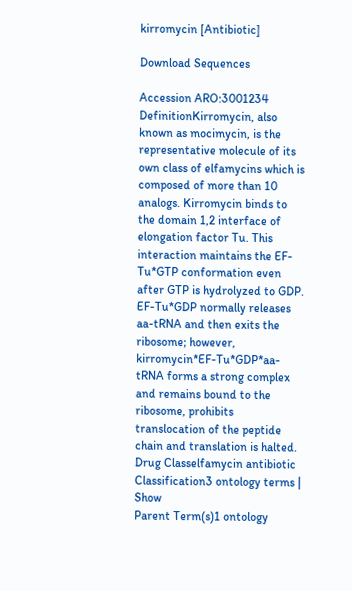kirromycin [Antibiotic]

Download Sequences

Accession ARO:3001234
DefinitionKirromycin, also known as mocimycin, is the representative molecule of its own class of elfamycins which is composed of more than 10 analogs. Kirromycin binds to the domain 1,2 interface of elongation factor Tu. This interaction maintains the EF-Tu*GTP conformation even after GTP is hydrolyzed to GDP. EF-Tu*GDP normally releases aa-tRNA and then exits the ribosome; however, kirromycin*EF-Tu*GDP*aa-tRNA forms a strong complex and remains bound to the ribosome, prohibits translocation of the peptide chain and translation is halted.
Drug Classelfamycin antibiotic
Classification3 ontology terms | Show
Parent Term(s)1 ontology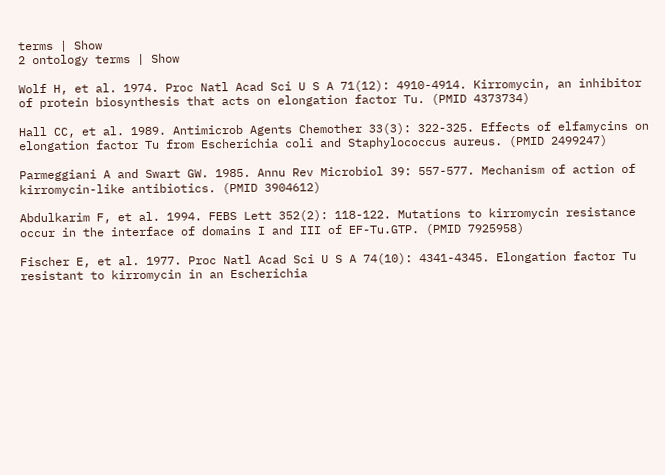terms | Show
2 ontology terms | Show

Wolf H, et al. 1974. Proc Natl Acad Sci U S A 71(12): 4910-4914. Kirromycin, an inhibitor of protein biosynthesis that acts on elongation factor Tu. (PMID 4373734)

Hall CC, et al. 1989. Antimicrob Agents Chemother 33(3): 322-325. Effects of elfamycins on elongation factor Tu from Escherichia coli and Staphylococcus aureus. (PMID 2499247)

Parmeggiani A and Swart GW. 1985. Annu Rev Microbiol 39: 557-577. Mechanism of action of kirromycin-like antibiotics. (PMID 3904612)

Abdulkarim F, et al. 1994. FEBS Lett 352(2): 118-122. Mutations to kirromycin resistance occur in the interface of domains I and III of EF-Tu.GTP. (PMID 7925958)

Fischer E, et al. 1977. Proc Natl Acad Sci U S A 74(10): 4341-4345. Elongation factor Tu resistant to kirromycin in an Escherichia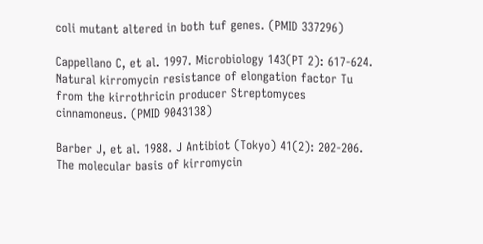coli mutant altered in both tuf genes. (PMID 337296)

Cappellano C, et al. 1997. Microbiology 143(PT 2): 617-624. Natural kirromycin resistance of elongation factor Tu from the kirrothricin producer Streptomyces cinnamoneus. (PMID 9043138)

Barber J, et al. 1988. J Antibiot (Tokyo) 41(2): 202-206. The molecular basis of kirromycin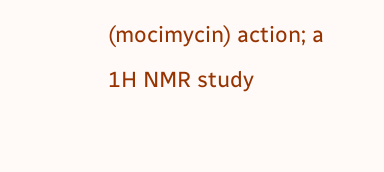(mocimycin) action; a 1H NMR study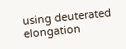using deuterated elongation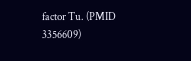factor Tu. (PMID 3356609)